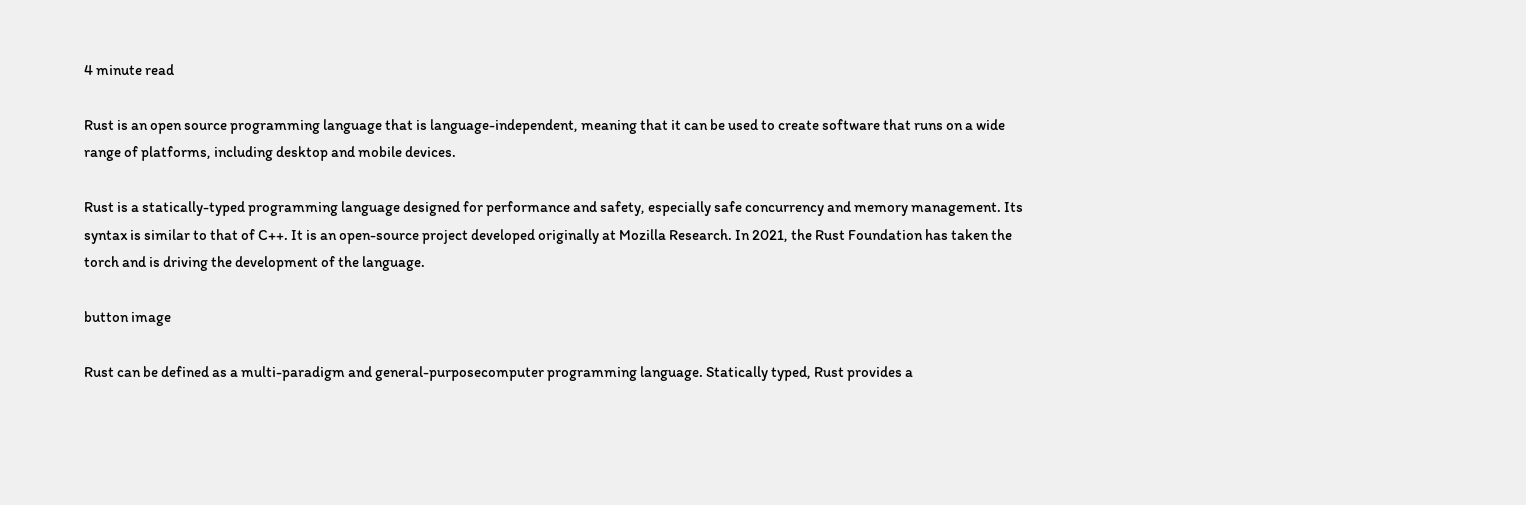4 minute read

Rust is an open source programming language that is language-independent, meaning that it can be used to create software that runs on a wide range of platforms, including desktop and mobile devices.

Rust is a statically-typed programming language designed for performance and safety, especially safe concurrency and memory management. Its syntax is similar to that of C++. It is an open-source project developed originally at Mozilla Research. In 2021, the Rust Foundation has taken the torch and is driving the development of the language.

button image

Rust can be defined as a multi-paradigm and general-purposecomputer programming language. Statically typed, Rust provides a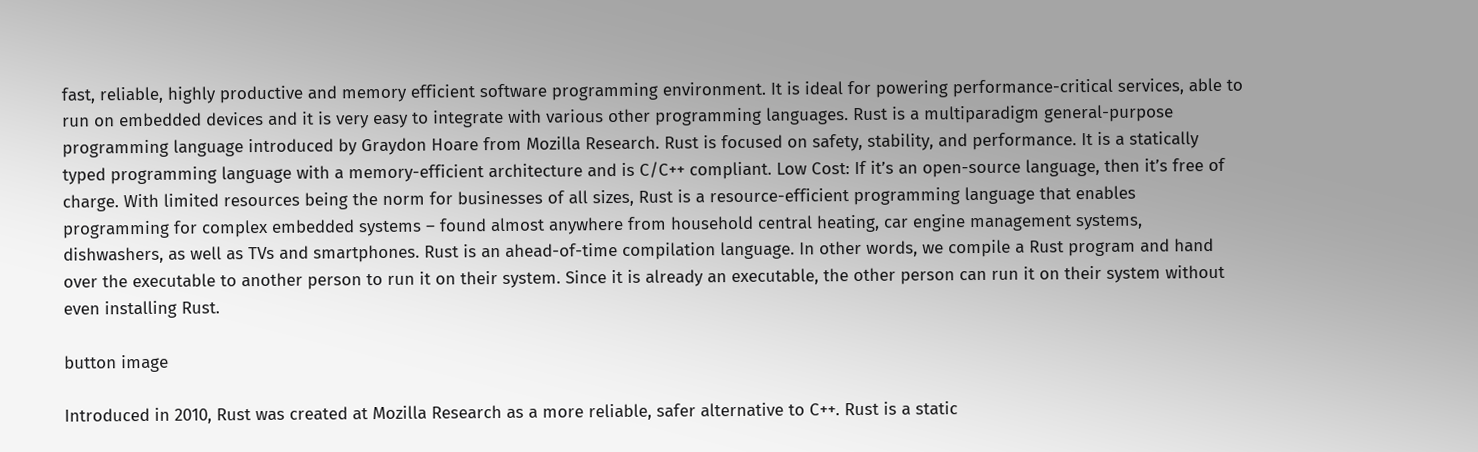fast, reliable, highly productive and memory efficient software programming environment. It is ideal for powering performance-critical services, able to run on embedded devices and it is very easy to integrate with various other programming languages. Rust is a multiparadigm general-purpose programming language introduced by Graydon Hoare from Mozilla Research. Rust is focused on safety, stability, and performance. It is a statically typed programming language with a memory-efficient architecture and is C/C++ compliant. Low Cost: If it’s an open-source language, then it’s free of charge. With limited resources being the norm for businesses of all sizes, Rust is a resource-efficient programming language that enables programming for complex embedded systems – found almost anywhere from household central heating, car engine management systems, dishwashers, as well as TVs and smartphones. Rust is an ahead-of-time compilation language. In other words, we compile a Rust program and hand over the executable to another person to run it on their system. Since it is already an executable, the other person can run it on their system without even installing Rust.

button image

Introduced in 2010, Rust was created at Mozilla Research as a more reliable, safer alternative to C++. Rust is a static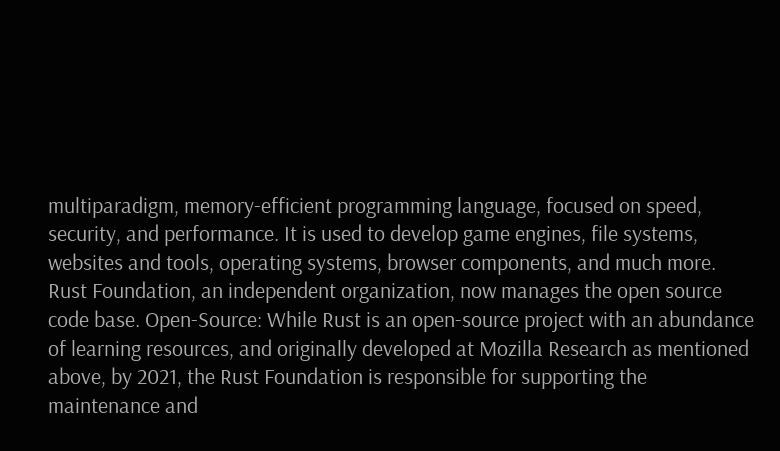multiparadigm, memory-efficient programming language, focused on speed, security, and performance. It is used to develop game engines, file systems, websites and tools, operating systems, browser components, and much more. Rust Foundation, an independent organization, now manages the open source code base. Open-Source: While Rust is an open-source project with an abundance of learning resources, and originally developed at Mozilla Research as mentioned above, by 2021, the Rust Foundation is responsible for supporting the maintenance and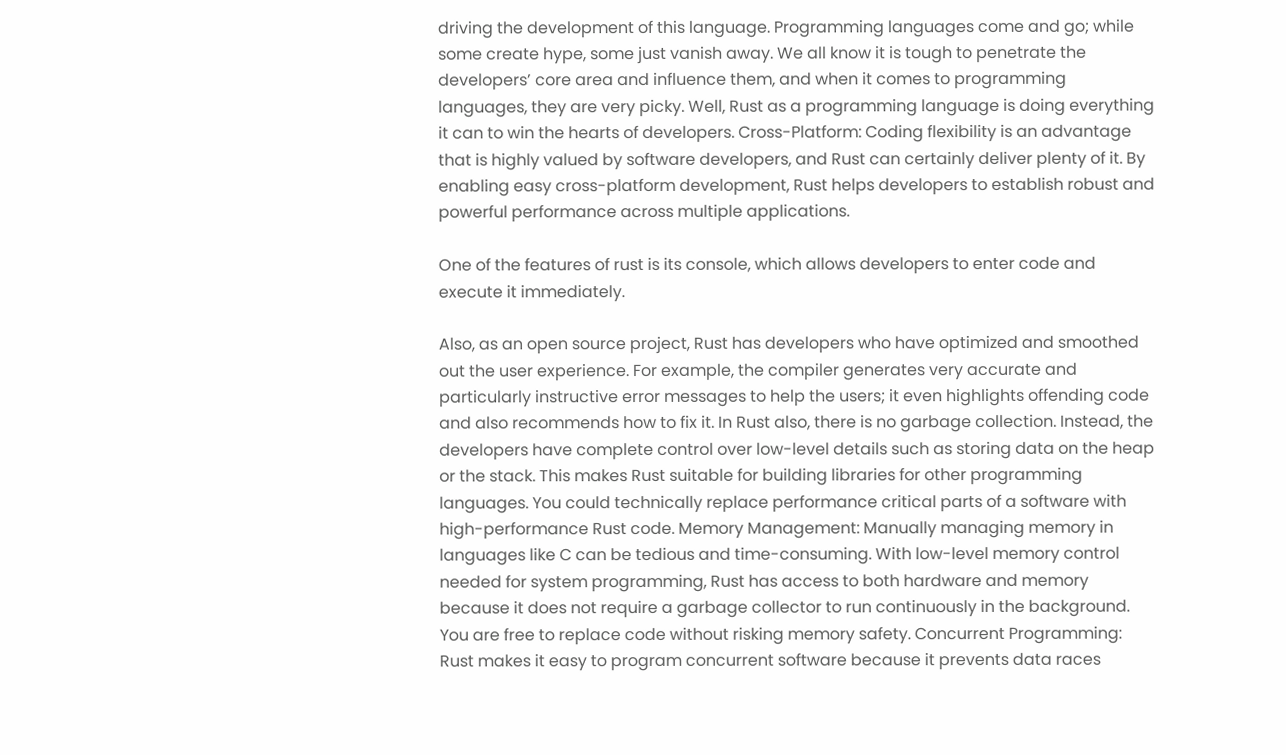driving the development of this language. Programming languages come and go; while some create hype, some just vanish away. We all know it is tough to penetrate the developers’ core area and influence them, and when it comes to programming languages, they are very picky. Well, Rust as a programming language is doing everything it can to win the hearts of developers. Cross-Platform: Coding flexibility is an advantage that is highly valued by software developers, and Rust can certainly deliver plenty of it. By enabling easy cross-platform development, Rust helps developers to establish robust and powerful performance across multiple applications.

One of the features of rust is its console, which allows developers to enter code and execute it immediately.

Also, as an open source project, Rust has developers who have optimized and smoothed out the user experience. For example, the compiler generates very accurate and particularly instructive error messages to help the users; it even highlights offending code and also recommends how to fix it. In Rust also, there is no garbage collection. Instead, the developers have complete control over low-level details such as storing data on the heap or the stack. This makes Rust suitable for building libraries for other programming languages. You could technically replace performance critical parts of a software with high-performance Rust code. Memory Management: Manually managing memory in languages like C can be tedious and time-consuming. With low-level memory control needed for system programming, Rust has access to both hardware and memory because it does not require a garbage collector to run continuously in the background. You are free to replace code without risking memory safety. Concurrent Programming: Rust makes it easy to program concurrent software because it prevents data races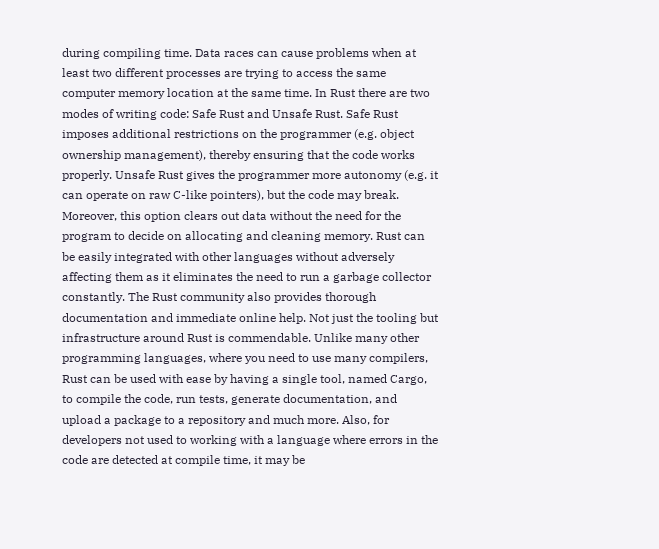during compiling time. Data races can cause problems when at least two different processes are trying to access the same computer memory location at the same time. In Rust there are two modes of writing code: Safe Rust and Unsafe Rust. Safe Rust imposes additional restrictions on the programmer (e.g. object ownership management), thereby ensuring that the code works properly. Unsafe Rust gives the programmer more autonomy (e.g. it can operate on raw C-like pointers), but the code may break. Moreover, this option clears out data without the need for the program to decide on allocating and cleaning memory. Rust can be easily integrated with other languages without adversely affecting them as it eliminates the need to run a garbage collector constantly. The Rust community also provides thorough documentation and immediate online help. Not just the tooling but infrastructure around Rust is commendable. Unlike many other programming languages, where you need to use many compilers, Rust can be used with ease by having a single tool, named Cargo, to compile the code, run tests, generate documentation, and upload a package to a repository and much more. Also, for developers not used to working with a language where errors in the code are detected at compile time, it may be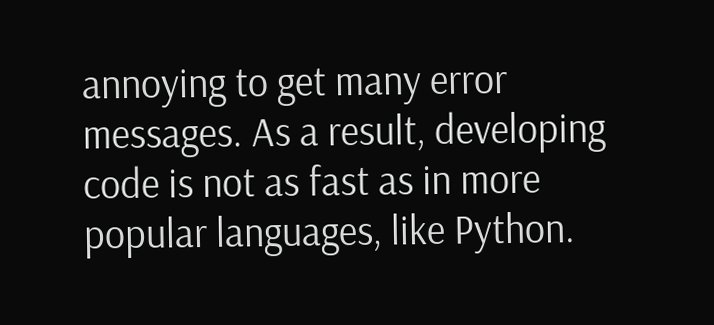annoying to get many error messages. As a result, developing code is not as fast as in more popular languages, like Python.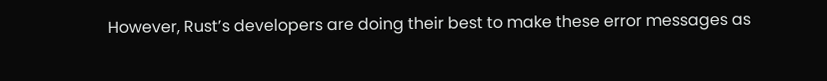However, Rust’s developers are doing their best to make these error messages as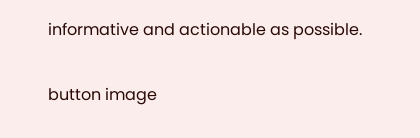informative and actionable as possible.

button image